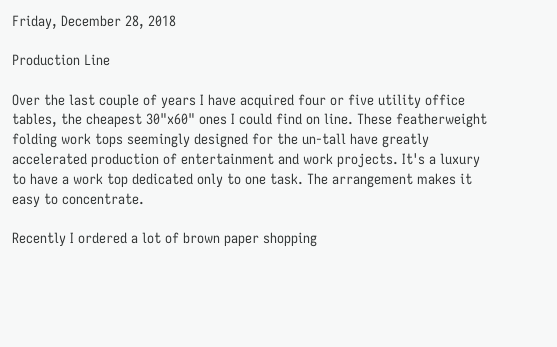Friday, December 28, 2018

Production Line

Over the last couple of years I have acquired four or five utility office tables, the cheapest 30"x60" ones I could find on line. These featherweight folding work tops seemingly designed for the un-tall have greatly accelerated production of entertainment and work projects. It's a luxury to have a work top dedicated only to one task. The arrangement makes it easy to concentrate.

Recently I ordered a lot of brown paper shopping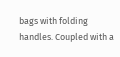bags with folding handles. Coupled with a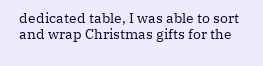dedicated table, I was able to sort and wrap Christmas gifts for the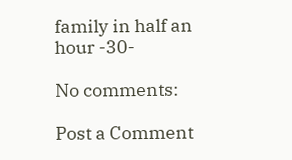family in half an hour -30-

No comments:

Post a Comment